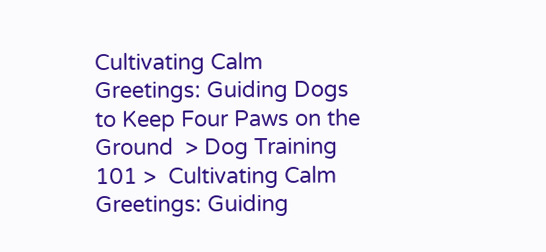Cultivating Calm Greetings: Guiding Dogs to Keep Four Paws on the Ground  > Dog Training 101 >  Cultivating Calm Greetings: Guiding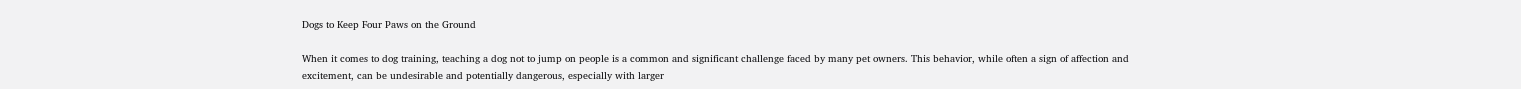Dogs to Keep Four Paws on the Ground

When it comes to dog training, teaching a dog not to jump on people is a common and significant challenge faced by many pet owners. This behavior, while often a sign of affection and excitement, can be undesirable and potentially dangerous, especially with larger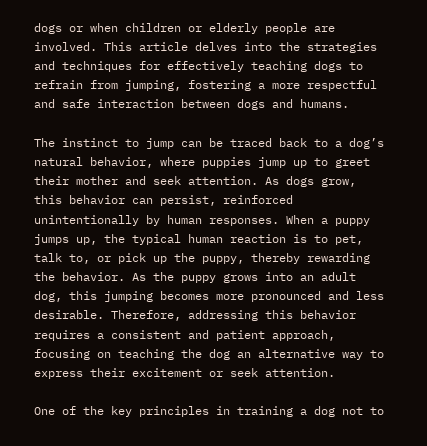dogs or when children or elderly people are involved. This article delves into the strategies and techniques for effectively teaching dogs to refrain from jumping, fostering a more respectful and safe interaction between dogs and humans.

The instinct to jump can be traced back to a dog’s natural behavior, where puppies jump up to greet their mother and seek attention. As dogs grow, this behavior can persist, reinforced unintentionally by human responses. When a puppy jumps up, the typical human reaction is to pet, talk to, or pick up the puppy, thereby rewarding the behavior. As the puppy grows into an adult dog, this jumping becomes more pronounced and less desirable. Therefore, addressing this behavior requires a consistent and patient approach, focusing on teaching the dog an alternative way to express their excitement or seek attention.

One of the key principles in training a dog not to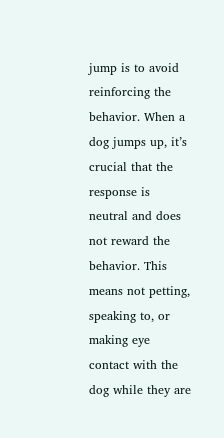jump is to avoid reinforcing the behavior. When a dog jumps up, it’s crucial that the response is neutral and does not reward the behavior. This means not petting, speaking to, or making eye contact with the dog while they are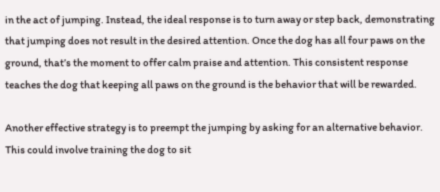in the act of jumping. Instead, the ideal response is to turn away or step back, demonstrating that jumping does not result in the desired attention. Once the dog has all four paws on the ground, that’s the moment to offer calm praise and attention. This consistent response teaches the dog that keeping all paws on the ground is the behavior that will be rewarded.

Another effective strategy is to preempt the jumping by asking for an alternative behavior. This could involve training the dog to sit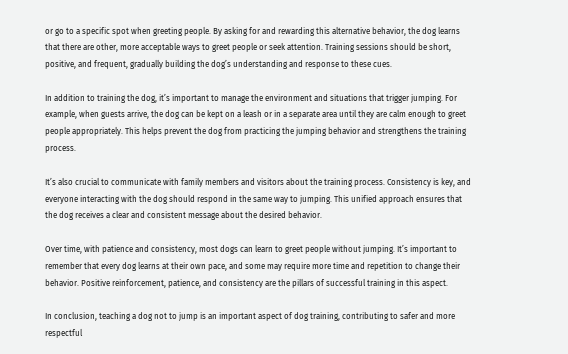or go to a specific spot when greeting people. By asking for and rewarding this alternative behavior, the dog learns that there are other, more acceptable ways to greet people or seek attention. Training sessions should be short, positive, and frequent, gradually building the dog’s understanding and response to these cues.

In addition to training the dog, it’s important to manage the environment and situations that trigger jumping. For example, when guests arrive, the dog can be kept on a leash or in a separate area until they are calm enough to greet people appropriately. This helps prevent the dog from practicing the jumping behavior and strengthens the training process.

It’s also crucial to communicate with family members and visitors about the training process. Consistency is key, and everyone interacting with the dog should respond in the same way to jumping. This unified approach ensures that the dog receives a clear and consistent message about the desired behavior.

Over time, with patience and consistency, most dogs can learn to greet people without jumping. It’s important to remember that every dog learns at their own pace, and some may require more time and repetition to change their behavior. Positive reinforcement, patience, and consistency are the pillars of successful training in this aspect.

In conclusion, teaching a dog not to jump is an important aspect of dog training, contributing to safer and more respectful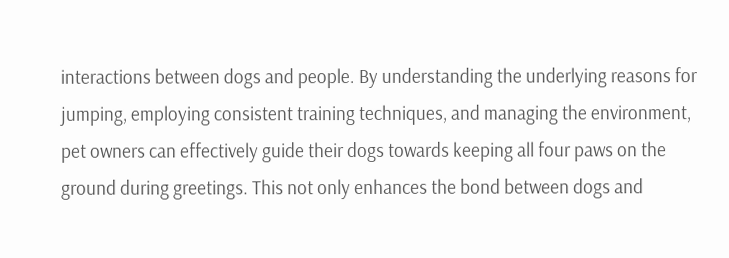interactions between dogs and people. By understanding the underlying reasons for jumping, employing consistent training techniques, and managing the environment, pet owners can effectively guide their dogs towards keeping all four paws on the ground during greetings. This not only enhances the bond between dogs and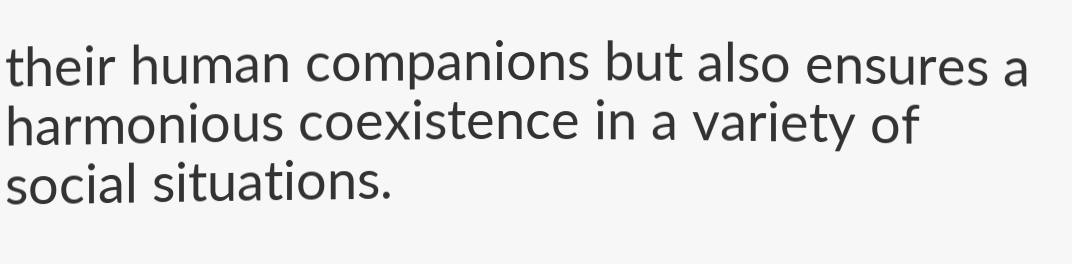their human companions but also ensures a harmonious coexistence in a variety of social situations.